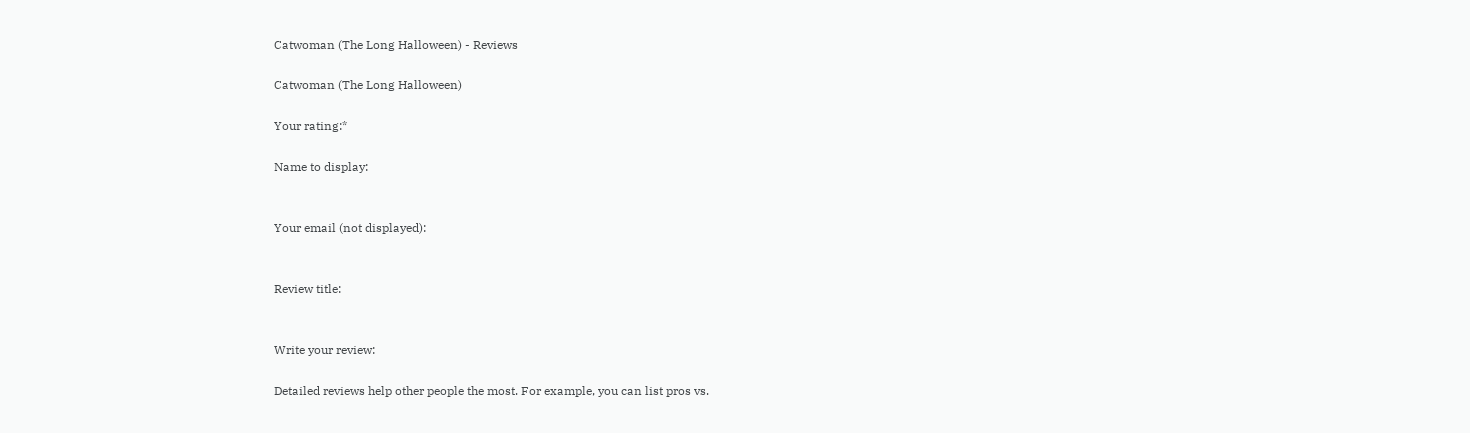Catwoman (The Long Halloween) - Reviews

Catwoman (The Long Halloween)

Your rating:*

Name to display:


Your email (not displayed):


Review title:


Write your review:

Detailed reviews help other people the most. For example, you can list pros vs.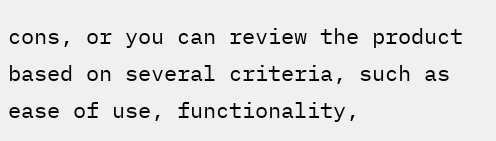cons, or you can review the product based on several criteria, such as ease of use, functionality,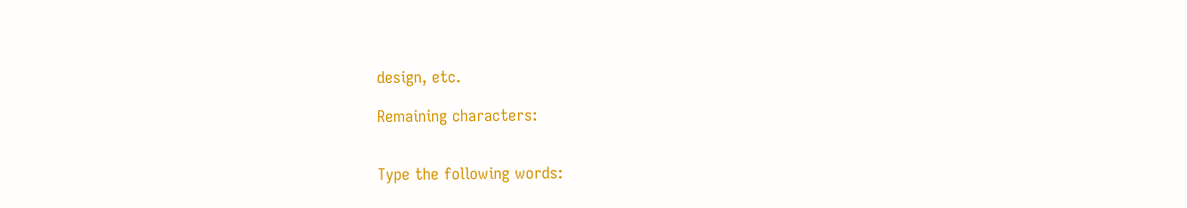design, etc.

Remaining characters:


Type the following words: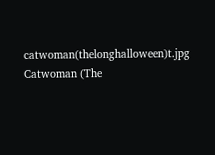catwoman(thelonghalloween)t.jpg Catwoman (The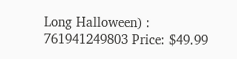Long Halloween) : 761941249803 Price: $49.99